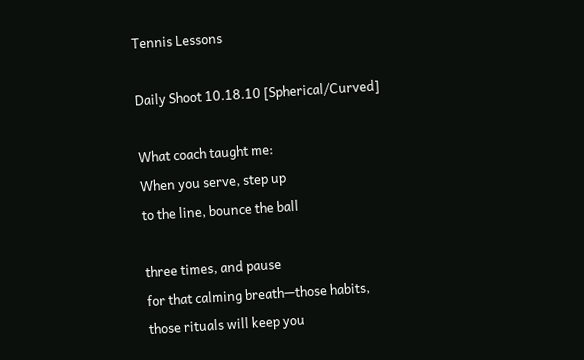Tennis Lessons

Daily Shoot 10.18.10 [Spherical/Curved]

What coach taught me:
When you serve, step up
to the line, bounce the ball

three times, and pause
for that calming breath—those habits,
those rituals will keep you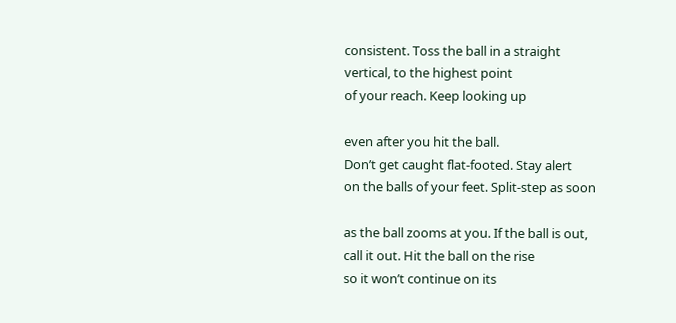consistent. Toss the ball in a straight
vertical, to the highest point
of your reach. Keep looking up

even after you hit the ball.
Don’t get caught flat-footed. Stay alert
on the balls of your feet. Split-step as soon

as the ball zooms at you. If the ball is out,
call it out. Hit the ball on the rise
so it won’t continue on its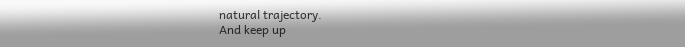natural trajectory.
And keep up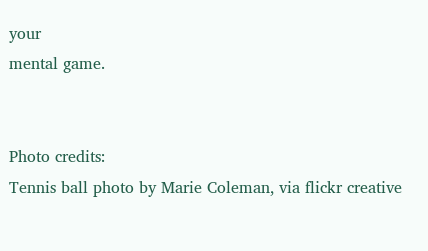your
mental game.


Photo credits:
Tennis ball photo by Marie Coleman, via flickr creative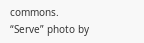commons.
“Serve” photo by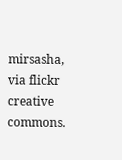mirsasha, via flickr creative commons.